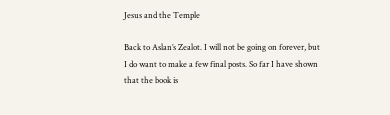Jesus and the Temple

Back to Aslan’s Zealot. I will not be going on forever, but I do want to make a few final posts. So far I have shown that the book is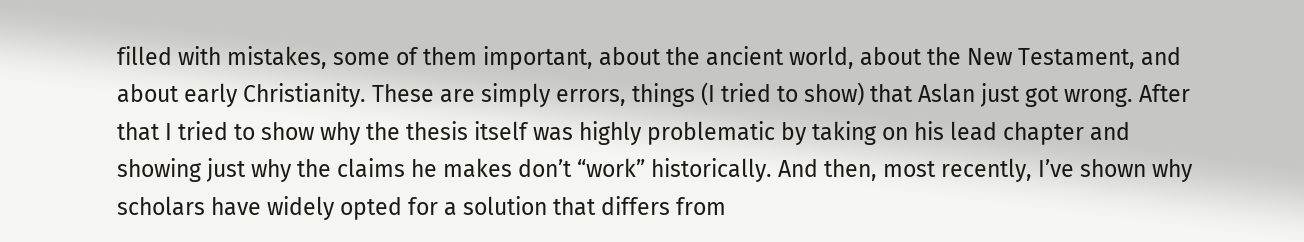filled with mistakes, some of them important, about the ancient world, about the New Testament, and about early Christianity. These are simply errors, things (I tried to show) that Aslan just got wrong. After that I tried to show why the thesis itself was highly problematic by taking on his lead chapter and showing just why the claims he makes don’t “work” historically. And then, most recently, I’ve shown why scholars have widely opted for a solution that differs from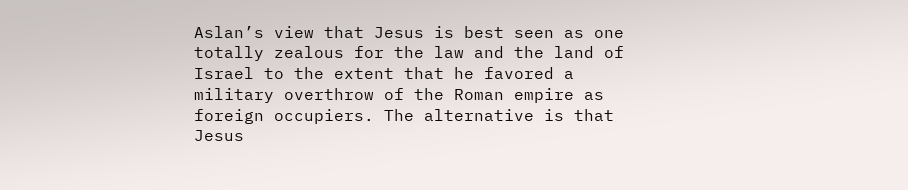Aslan’s view that Jesus is best seen as one totally zealous for the law and the land of Israel to the extent that he favored a military overthrow of the Roman empire as foreign occupiers. The alternative is that Jesus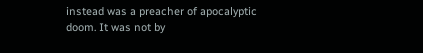instead was a preacher of apocalyptic doom. It was not by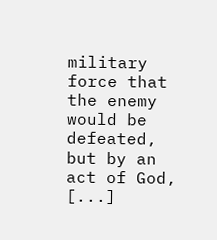military force that the enemy would be defeated, but by an act of God, [...]